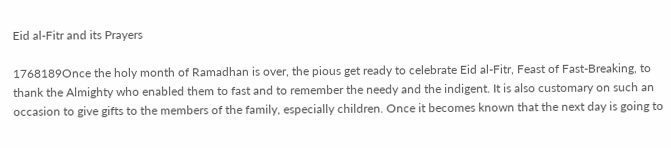Eid al-Fitr and its Prayers

1768189Once the holy month of Ramadhan is over, the pious get ready to celebrate Eid al-Fitr, Feast of Fast-Breaking, to thank the Almighty who enabled them to fast and to remember the needy and the indigent. It is also customary on such an occasion to give gifts to the members of the family, especially children. Once it becomes known that the next day is going to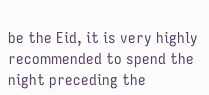be the Eid, it is very highly recommended to spend the night preceding the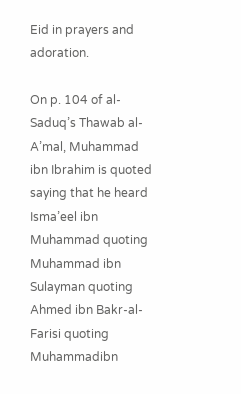Eid in prayers and adoration.

On p. 104 of al-Saduq’s Thawab al-A’mal, Muhammad ibn Ibrahim is quoted saying that he heard Isma’eel ibn Muhammad quoting Muhammad ibn Sulayman quoting Ahmed ibn Bakr-al-Farisi quoting Muhammadibn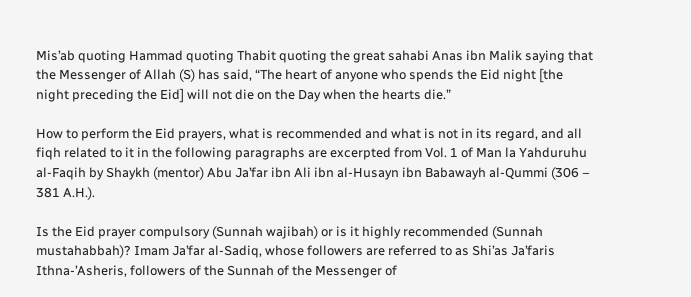Mis’ab quoting Hammad quoting Thabit quoting the great sahabi Anas ibn Malik saying that the Messenger of Allah (S) has said, “The heart of anyone who spends the Eid night [the night preceding the Eid] will not die on the Day when the hearts die.”

How to perform the Eid prayers, what is recommended and what is not in its regard, and all fiqh related to it in the following paragraphs are excerpted from Vol. 1 of Man la Yahduruhu al-Faqih by Shaykh (mentor) Abu Ja’far ibn Ali ibn al-Husayn ibn Babawayh al-Qummi (306 – 381 A.H.).

Is the Eid prayer compulsory (Sunnah wajibah) or is it highly recommended (Sunnah mustahabbah)? Imam Ja’far al-Sadiq, whose followers are referred to as Shi’as Ja’faris Ithna-’Asheris, followers of the Sunnah of the Messenger of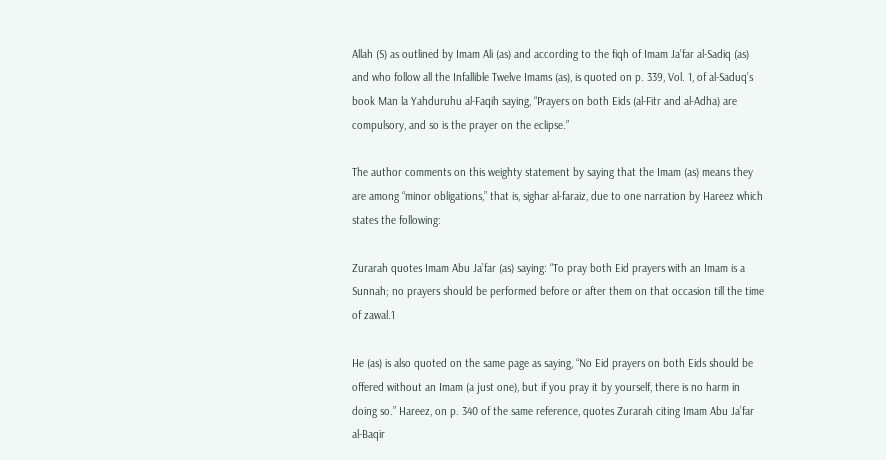Allah (S) as outlined by Imam Ali (as) and according to the fiqh of Imam Ja’far al-Sadiq (as) and who follow all the Infallible Twelve Imams (as), is quoted on p. 339, Vol. 1, of al-Saduq’s book Man la Yahduruhu al-Faqih saying, “Prayers on both Eids (al-Fitr and al-Adha) are compulsory, and so is the prayer on the eclipse.”

The author comments on this weighty statement by saying that the Imam (as) means they are among “minor obligations,” that is, sighar al-faraiz, due to one narration by Hareez which states the following:

Zurarah quotes Imam Abu Ja’far (as) saying: “To pray both Eid prayers with an Imam is a Sunnah; no prayers should be performed before or after them on that occasion till the time of zawal.1

He (as) is also quoted on the same page as saying, “No Eid prayers on both Eids should be offered without an Imam (a just one), but if you pray it by yourself, there is no harm in doing so.” Hareez, on p. 340 of the same reference, quotes Zurarah citing Imam Abu Ja’far al-Baqir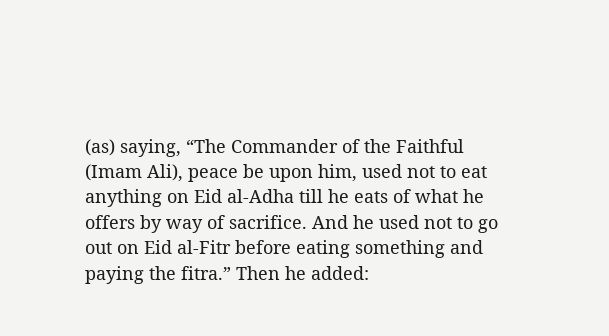(as) saying, “The Commander of the Faithful (Imam Ali), peace be upon him, used not to eat anything on Eid al-Adha till he eats of what he offers by way of sacrifice. And he used not to go out on Eid al-Fitr before eating something and paying the fitra.” Then he added: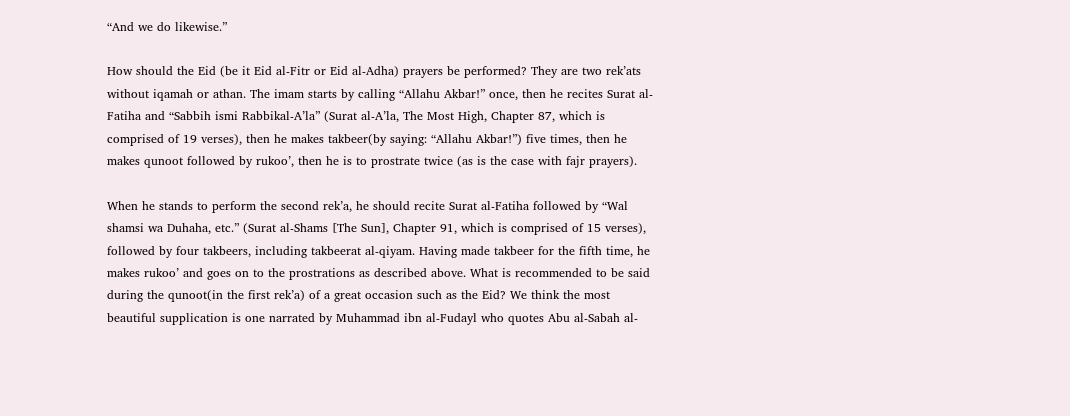“And we do likewise.”

How should the Eid (be it Eid al-Fitr or Eid al-Adha) prayers be performed? They are two rek’ats without iqamah or athan. The imam starts by calling “Allahu Akbar!” once, then he recites Surat al-Fatiha and “Sabbih ismi Rabbikal-A’la” (Surat al-A’la, The Most High, Chapter 87, which is comprised of 19 verses), then he makes takbeer(by saying: “Allahu Akbar!”) five times, then he makes qunoot followed by rukoo’, then he is to prostrate twice (as is the case with fajr prayers).

When he stands to perform the second rek’a, he should recite Surat al-Fatiha followed by “Wal shamsi wa Duhaha, etc.” (Surat al-Shams [The Sun], Chapter 91, which is comprised of 15 verses), followed by four takbeers, including takbeerat al-qiyam. Having made takbeer for the fifth time, he makes rukoo’ and goes on to the prostrations as described above. What is recommended to be said during the qunoot(in the first rek’a) of a great occasion such as the Eid? We think the most beautiful supplication is one narrated by Muhammad ibn al-Fudayl who quotes Abu al-Sabah al-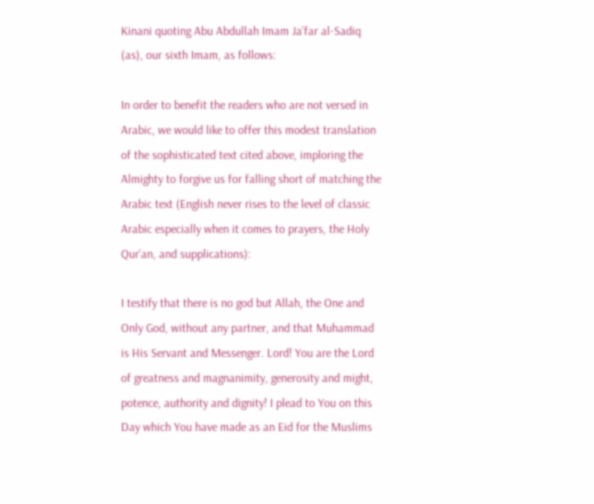Kinani quoting Abu Abdullah Imam Ja’far al-Sadiq (as), our sixth Imam, as follows:

In order to benefit the readers who are not versed in Arabic, we would like to offer this modest translation of the sophisticated text cited above, imploring the Almighty to forgive us for falling short of matching the Arabic text (English never rises to the level of classic Arabic especially when it comes to prayers, the Holy Qur’an, and supplications):

I testify that there is no god but Allah, the One and Only God, without any partner, and that Muhammad is His Servant and Messenger. Lord! You are the Lord of greatness and magnanimity, generosity and might, potence, authority and dignity! I plead to You on this Day which You have made as an Eid for the Muslims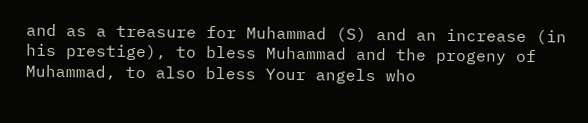and as a treasure for Muhammad (S) and an increase (in his prestige), to bless Muhammad and the progeny of Muhammad, to also bless Your angels who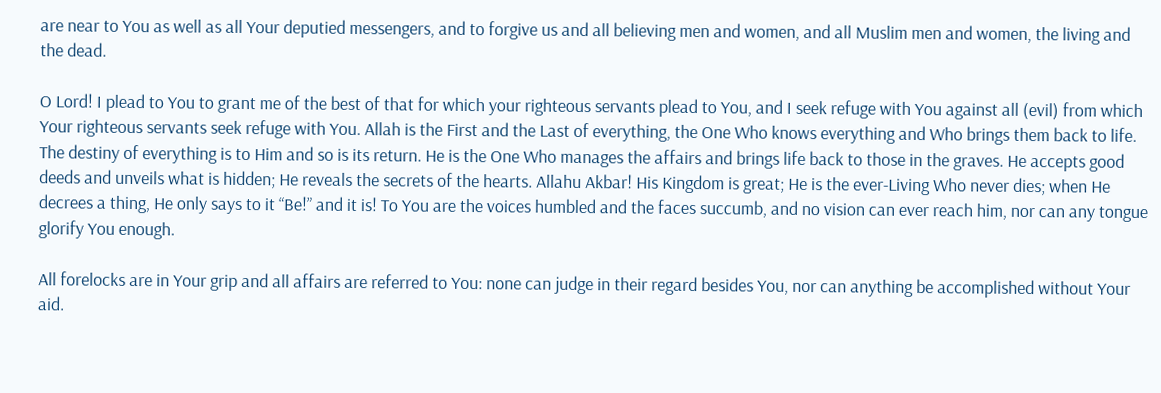are near to You as well as all Your deputied messengers, and to forgive us and all believing men and women, and all Muslim men and women, the living and the dead.

O Lord! I plead to You to grant me of the best of that for which your righteous servants plead to You, and I seek refuge with You against all (evil) from which Your righteous servants seek refuge with You. Allah is the First and the Last of everything, the One Who knows everything and Who brings them back to life. The destiny of everything is to Him and so is its return. He is the One Who manages the affairs and brings life back to those in the graves. He accepts good deeds and unveils what is hidden; He reveals the secrets of the hearts. Allahu Akbar! His Kingdom is great; He is the ever-Living Who never dies; when He decrees a thing, He only says to it “Be!” and it is! To You are the voices humbled and the faces succumb, and no vision can ever reach him, nor can any tongue glorify You enough.

All forelocks are in Your grip and all affairs are referred to You: none can judge in their regard besides You, nor can anything be accomplished without Your aid.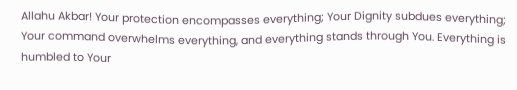Allahu Akbar! Your protection encompasses everything; Your Dignity subdues everything; Your command overwhelms everything, and everything stands through You. Everything is humbled to Your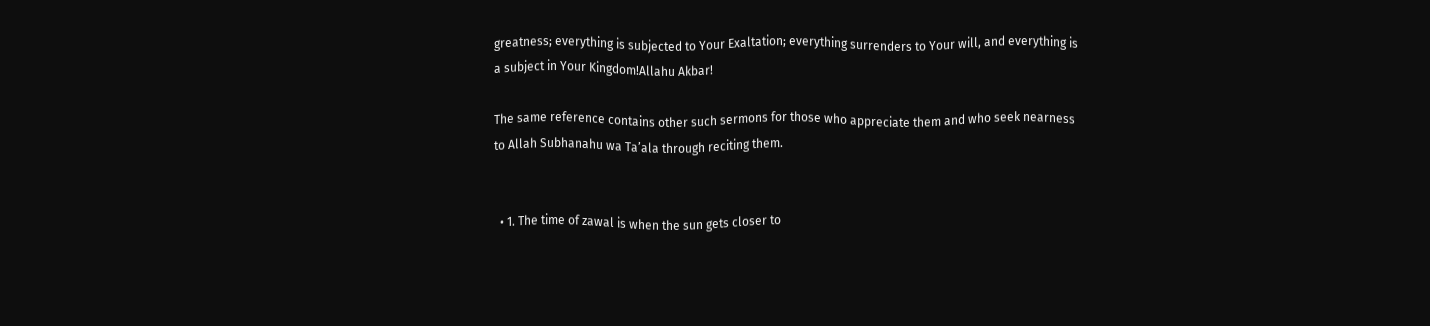greatness; everything is subjected to Your Exaltation; everything surrenders to Your will, and everything is a subject in Your Kingdom!Allahu Akbar!

The same reference contains other such sermons for those who appreciate them and who seek nearness to Allah Subhanahu wa Ta’ala through reciting them.


  • 1. The time of zawal is when the sun gets closer to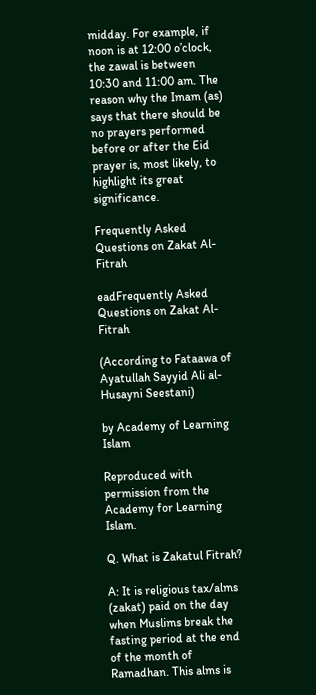midday. For example, if noon is at 12:00 o’clock, the zawal is between 10:30 and 11:00 am. The reason why the Imam (as) says that there should be no prayers performed before or after the Eid prayer is, most likely, to highlight its great significance.

Frequently Asked Questions on Zakat Al-Fitrah

eadFrequently Asked Questions on Zakat Al-Fitrah

(According to Fataawa of Ayatullah Sayyid Ali al-Husayni Seestani)

by Academy of Learning Islam

Reproduced with permission from the Academy for Learning Islam.

Q. What is Zakatul Fitrah?

A: It is religious tax/alms (zakat) paid on the day when Muslims break the fasting period at the end of the month of Ramadhan. This alms is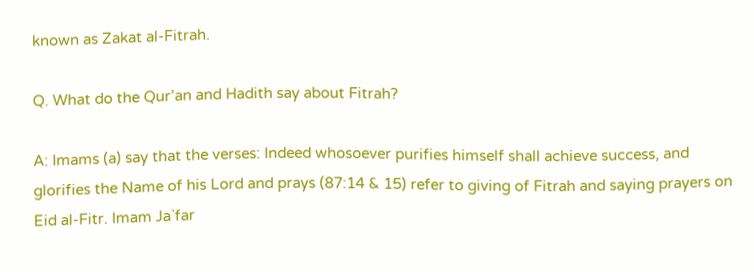known as Zakat al-Fitrah.

Q. What do the Qur’an and Hadith say about Fitrah?

A: Imams (a) say that the verses: Indeed whosoever purifies himself shall achieve success, and glorifies the Name of his Lord and prays (87:14 & 15) refer to giving of Fitrah and saying prayers on Eid al-Fitr. Imam Ja`far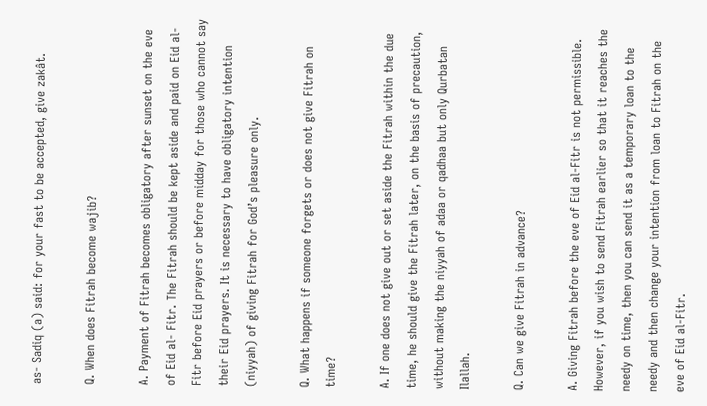as- Sadiq (a) said: for your fast to be accepted, give zakât.

Q. When does Fitrah become wajib?

A. Payment of Fitrah becomes obligatory after sunset on the eve of Eid al- Fitr. The Fitrah should be kept aside and paid on Eid al-Fitr before Eid prayers or before midday for those who cannot say their Eid prayers. It is necessary to have obligatory intention (niyyah) of giving Fitrah for God’s pleasure only.

Q. What happens if someone forgets or does not give Fitrah on time?

A. If one does not give out or set aside the Fitrah within the due time, he should give the Fitrah later, on the basis of precaution, without making the niyyah of adaa or qadhaa but only Qurbatan Ilallah.

Q. Can we give Fitrah in advance?

A. Giving Fitrah before the eve of Eid al-Fitr is not permissible. However, if you wish to send Fitrah earlier so that it reaches the needy on time, then you can send it as a temporary loan to the needy and then change your intention from loan to Fitrah on the eve of Eid al-Fitr.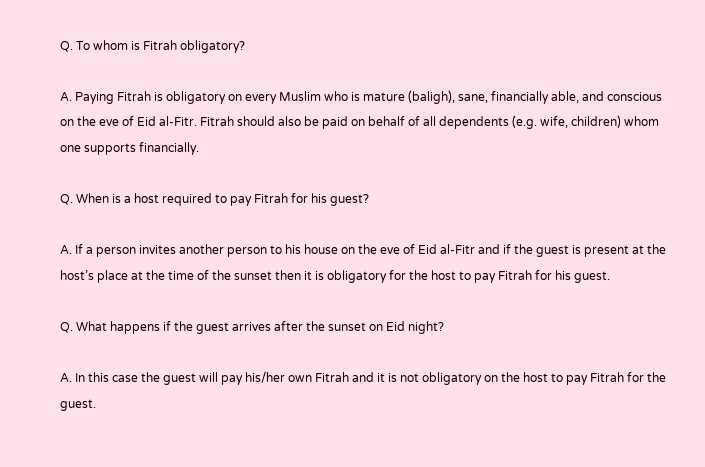Q. To whom is Fitrah obligatory?

A. Paying Fitrah is obligatory on every Muslim who is mature (baligh), sane, financially able, and conscious on the eve of Eid al-Fitr. Fitrah should also be paid on behalf of all dependents (e.g. wife, children) whom one supports financially.

Q. When is a host required to pay Fitrah for his guest?

A. If a person invites another person to his house on the eve of Eid al-Fitr and if the guest is present at the host’s place at the time of the sunset then it is obligatory for the host to pay Fitrah for his guest.

Q. What happens if the guest arrives after the sunset on Eid night?

A. In this case the guest will pay his/her own Fitrah and it is not obligatory on the host to pay Fitrah for the guest.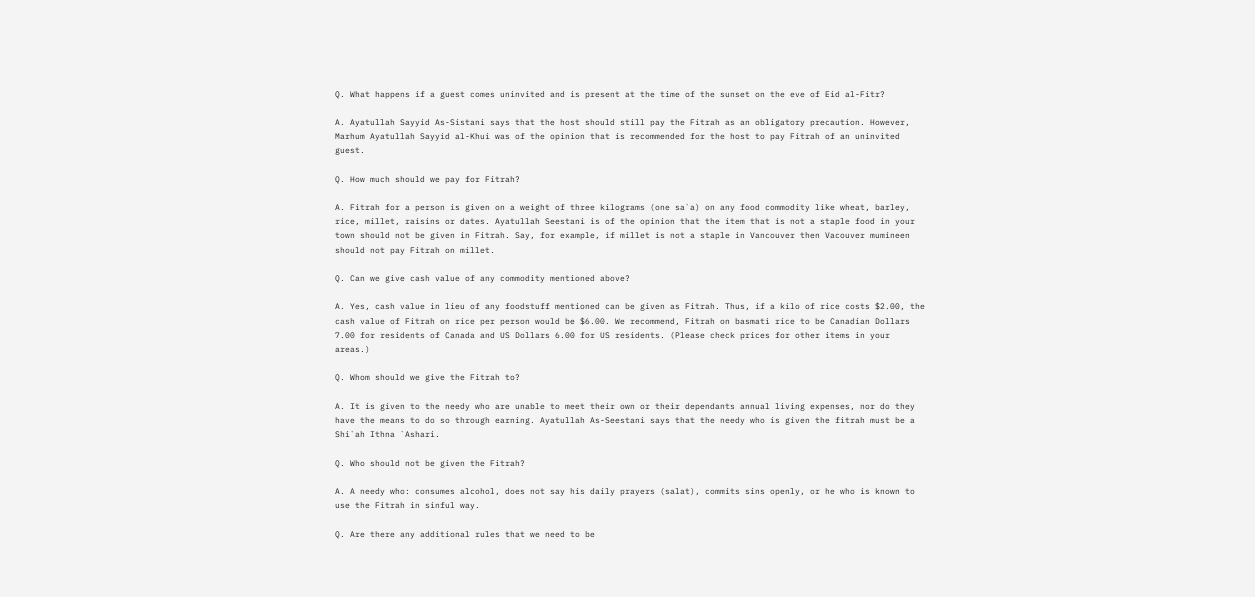Q. What happens if a guest comes uninvited and is present at the time of the sunset on the eve of Eid al-Fitr?

A. Ayatullah Sayyid As-Sistani says that the host should still pay the Fitrah as an obligatory precaution. However, Marhum Ayatullah Sayyid al-Khui was of the opinion that is recommended for the host to pay Fitrah of an uninvited guest.

Q. How much should we pay for Fitrah?

A. Fitrah for a person is given on a weight of three kilograms (one sa`a) on any food commodity like wheat, barley, rice, millet, raisins or dates. Ayatullah Seestani is of the opinion that the item that is not a staple food in your town should not be given in Fitrah. Say, for example, if millet is not a staple in Vancouver then Vacouver mumineen should not pay Fitrah on millet.

Q. Can we give cash value of any commodity mentioned above?

A. Yes, cash value in lieu of any foodstuff mentioned can be given as Fitrah. Thus, if a kilo of rice costs $2.00, the cash value of Fitrah on rice per person would be $6.00. We recommend, Fitrah on basmati rice to be Canadian Dollars 7.00 for residents of Canada and US Dollars 6.00 for US residents. (Please check prices for other items in your areas.)

Q. Whom should we give the Fitrah to?

A. It is given to the needy who are unable to meet their own or their dependants annual living expenses, nor do they have the means to do so through earning. Ayatullah As-Seestani says that the needy who is given the fitrah must be a Shi`ah Ithna `Ashari.

Q. Who should not be given the Fitrah?

A. A needy who: consumes alcohol, does not say his daily prayers (salat), commits sins openly, or he who is known to use the Fitrah in sinful way.

Q. Are there any additional rules that we need to be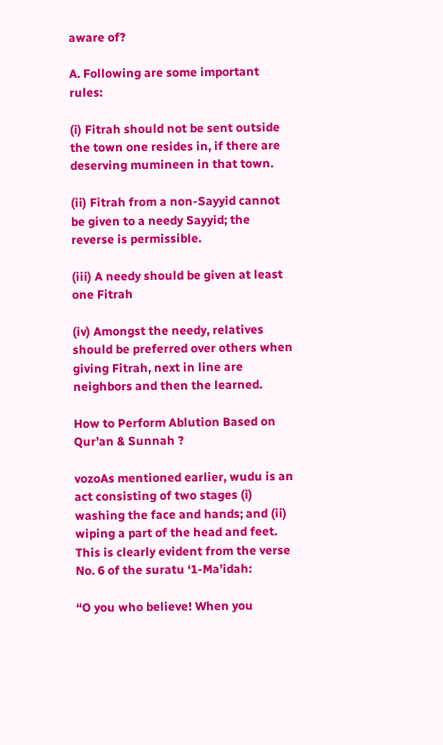aware of?

A. Following are some important rules:

(i) Fitrah should not be sent outside the town one resides in, if there are deserving mumineen in that town.

(ii) Fitrah from a non-Sayyid cannot be given to a needy Sayyid; the reverse is permissible.

(iii) A needy should be given at least one Fitrah

(iv) Amongst the needy, relatives should be preferred over others when giving Fitrah, next in line are neighbors and then the learned.

How to Perform Ablution Based on Qur’an & Sunnah ?

vozoAs mentioned earlier, wudu is an act consisting of two stages (i) washing the face and hands; and (ii) wiping a part of the head and feet. This is clearly evident from the verse No. 6 of the suratu ‘1-Ma’idah:

“O you who believe! When you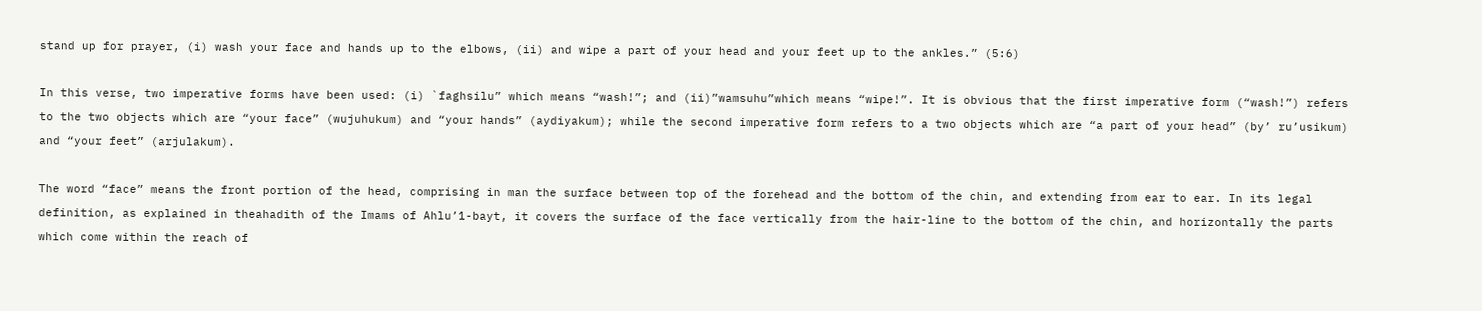stand up for prayer, (i) wash your face and hands up to the elbows, (ii) and wipe a part of your head and your feet up to the ankles.” (5:6)

In this verse, two imperative forms have been used: (i) `faghsilu” which means “wash!”; and (ii)”wamsuhu”which means “wipe!”. It is obvious that the first imperative form (“wash!”) refers to the two objects which are “your face” (wujuhukum) and “your hands” (aydiyakum); while the second imperative form refers to a two objects which are “a part of your head” (by’ ru’usikum) and “your feet” (arjulakum).

The word “face” means the front portion of the head, comprising in man the surface between top of the forehead and the bottom of the chin, and extending from ear to ear. In its legal definition, as explained in theahadith of the Imams of Ahlu’1-bayt, it covers the surface of the face vertically from the hair-line to the bottom of the chin, and horizontally the parts which come within the reach of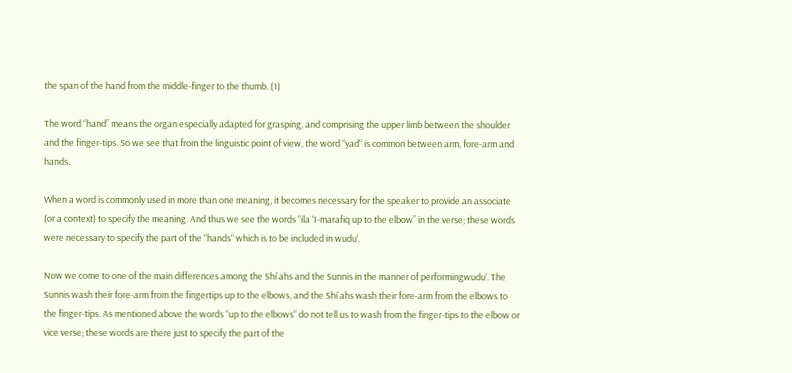the span of the hand from the middle-finger to the thumb. (1)

The word “hand” means the organ especially adapted for grasping, and comprising the upper limb between the shoulder and the finger-tips. So we see that from the linguistic point of view, the word “yad“ is common between arm, fore-arm and hands.

When a word is commonly used in more than one meaning, it becomes necessary for the speaker to provide an associate (or a context) to specify the meaning. And thus we see the words “ila ‘1-marafiq up to the elbow” in the verse; these words were necessary to specify the part of the “hands“ which is to be included in wudu‘.

Now we come to one of the main differences among the Shi`ahs and the Sunnis in the manner of performingwudu‘. The Sunnis wash their fore-arm from the fingertips up to the elbows, and the Shi`ahs wash their fore-arm from the elbows to the finger-tips. As mentioned above the words “up to the elbows“ do not tell us to wash from the finger-tips to the elbow or vice verse; these words are there just to specify the part of the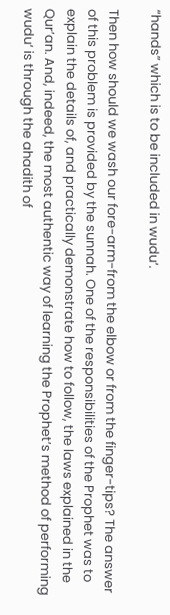“hands” which is to be included in wudu‘.

Then how should we wash our fore-arm-from the elbow or from the finger-tips? The answer of this problem is provided by the sunnah. One of the responsibilities of the Prophet was to explain the details of, and practically demonstrate how to follow, the laws explained in the Qur’an. And, indeed, the most authentic way of learning the Prophet’s method of performing wudu‘ is through the ahadith of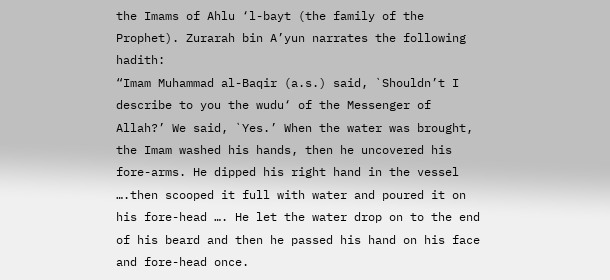the Imams of Ahlu ‘l-bayt (the family of the Prophet). Zurarah bin A’yun narrates the following hadith:
“Imam Muhammad al-Baqir (a.s.) said, `Shouldn’t I describe to you the wudu‘ of the Messenger of Allah?’ We said, `Yes.’ When the water was brought, the Imam washed his hands, then he uncovered his fore-arms. He dipped his right hand in the vessel ….then scooped it full with water and poured it on his fore-head …. He let the water drop on to the end of his beard and then he passed his hand on his face and fore-head once.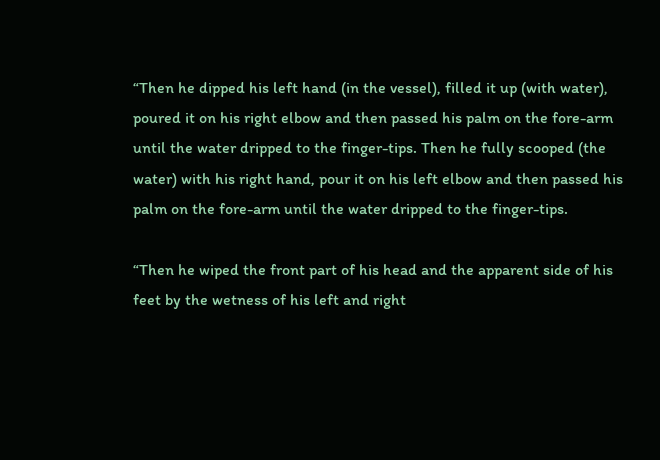“Then he dipped his left hand (in the vessel), filled it up (with water), poured it on his right elbow and then passed his palm on the fore-arm until the water dripped to the finger-tips. Then he fully scooped (the water) with his right hand, pour it on his left elbow and then passed his palm on the fore-arm until the water dripped to the finger-tips.

“Then he wiped the front part of his head and the apparent side of his feet by the wetness of his left and right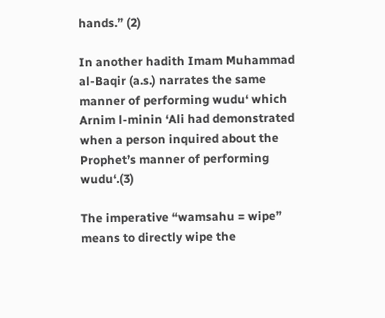hands.” (2)

In another hadith Imam Muhammad al-Baqir (a.s.) narrates the same manner of performing wudu‘ which Arnim l-minin ‘Ali had demonstrated when a person inquired about the Prophet’s manner of performing wudu‘.(3)

The imperative “wamsahu = wipe” means to directly wipe the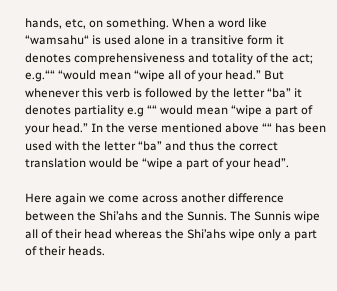hands, etc, on something. When a word like “wamsahu“ is used alone in a transitive form it denotes comprehensiveness and totality of the act; e.g.““ “would mean “wipe all of your head.” But whenever this verb is followed by the letter “ba” it denotes partiality e.g ““ would mean “wipe a part of your head.” In the verse mentioned above ““ has been used with the letter “ba” and thus the correct translation would be “wipe a part of your head”.

Here again we come across another difference between the Shi’ahs and the Sunnis. The Sunnis wipe all of their head whereas the Shi’ahs wipe only a part of their heads.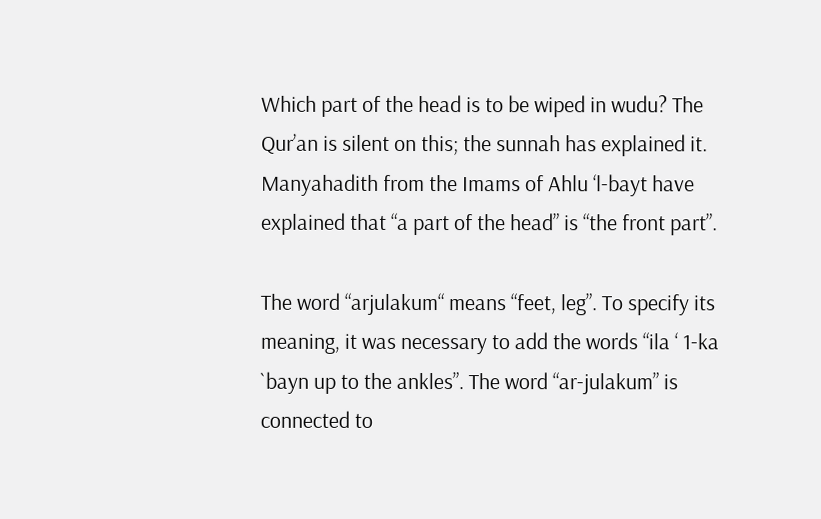Which part of the head is to be wiped in wudu? The Qur’an is silent on this; the sunnah has explained it. Manyahadith from the Imams of Ahlu ‘l-bayt have explained that “a part of the head” is “the front part”.

The word “arjulakum“ means “feet, leg”. To specify its meaning, it was necessary to add the words “ila ‘ 1-ka `bayn up to the ankles”. The word “ar-julakum” is connected to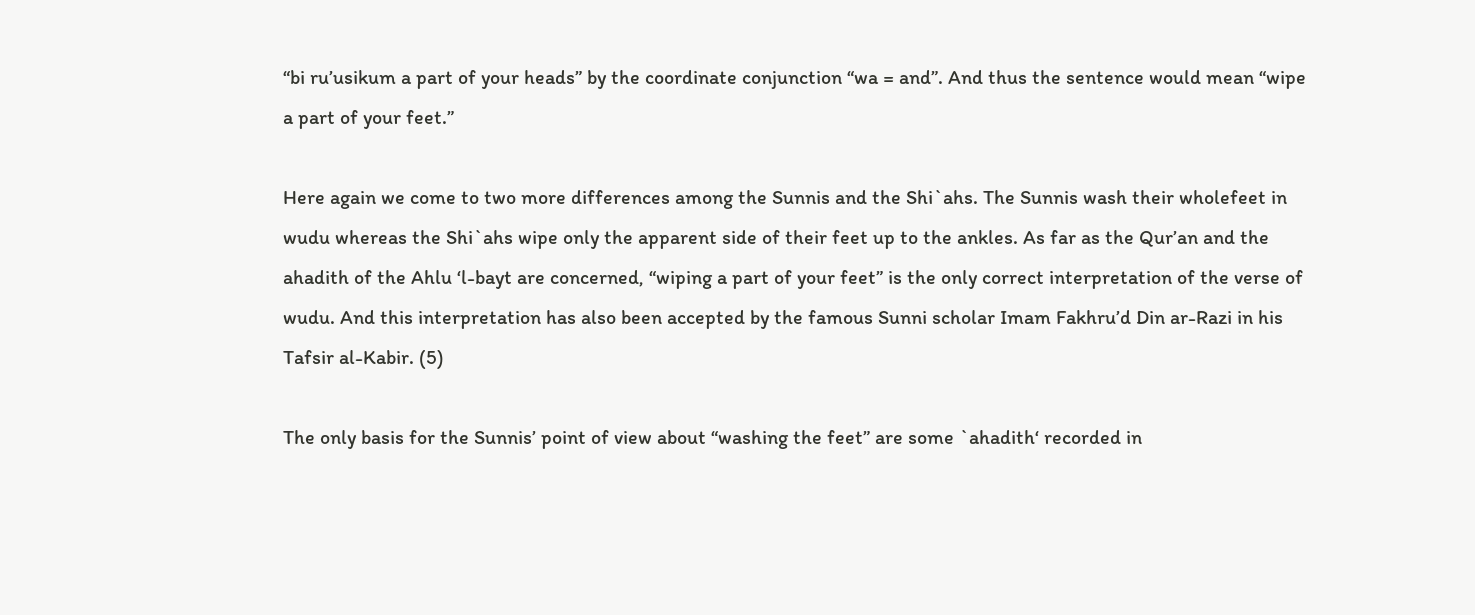“bi ru’usikum a part of your heads” by the coordinate conjunction “wa = and”. And thus the sentence would mean “wipe a part of your feet.”

Here again we come to two more differences among the Sunnis and the Shi`ahs. The Sunnis wash their wholefeet in wudu whereas the Shi`ahs wipe only the apparent side of their feet up to the ankles. As far as the Qur’an and the ahadith of the Ahlu ‘l-bayt are concerned, “wiping a part of your feet” is the only correct interpretation of the verse of wudu. And this interpretation has also been accepted by the famous Sunni scholar Imam Fakhru’d Din ar-Razi in his Tafsir al-Kabir. (5)

The only basis for the Sunnis’ point of view about “washing the feet” are some `ahadith‘ recorded in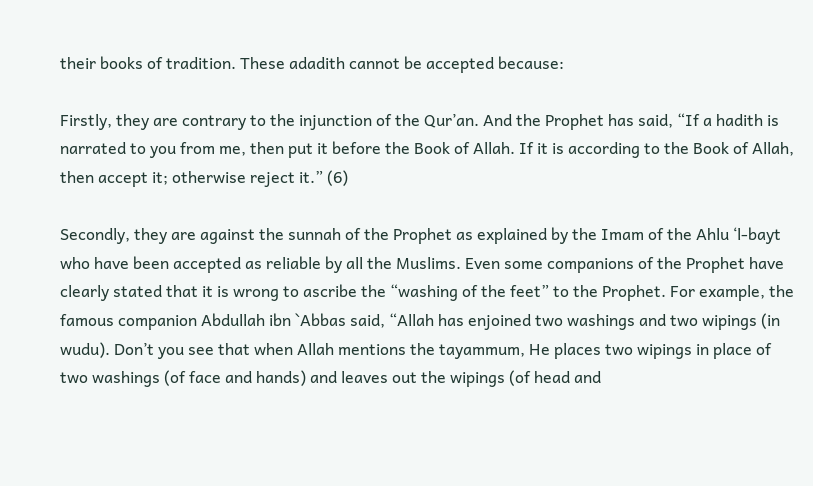their books of tradition. These adadith cannot be accepted because:

Firstly, they are contrary to the injunction of the Qur’an. And the Prophet has said, “If a hadith is narrated to you from me, then put it before the Book of Allah. If it is according to the Book of Allah, then accept it; otherwise reject it.” (6)

Secondly, they are against the sunnah of the Prophet as explained by the Imam of the Ahlu ‘l-bayt who have been accepted as reliable by all the Muslims. Even some companions of the Prophet have clearly stated that it is wrong to ascribe the “washing of the feet” to the Prophet. For example, the famous companion Abdullah ibn `Abbas said, “Allah has enjoined two washings and two wipings (in wudu). Don’t you see that when Allah mentions the tayammum, He places two wipings in place of two washings (of face and hands) and leaves out the wipings (of head and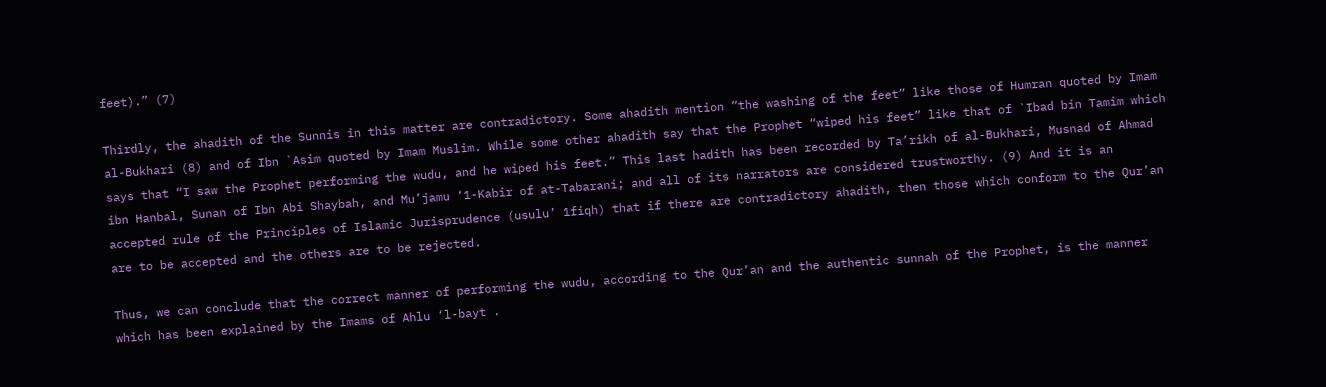feet).” (7)

Thirdly, the ahadith of the Sunnis in this matter are contradictory. Some ahadith mention “the washing of the feet” like those of Humran quoted by Imam al-Bukhari (8) and of Ibn `Asim quoted by Imam Muslim. While some other ahadith say that the Prophet “wiped his feet” like that of `Ibad bin Tamim which says that “I saw the Prophet performing the wudu, and he wiped his feet.” This last hadith has been recorded by Ta’rikh of al-Bukhari, Musnad of Ahmad ibn Hanbal, Sunan of Ibn Abi Shaybah, and Mu’jamu ‘1-Kabir of at-Tabarani; and all of its narrators are considered trustworthy. (9) And it is an accepted rule of the Principles of Islamic Jurisprudence (usulu’ 1fiqh) that if there are contradictory ahadith, then those which conform to the Qur’an are to be accepted and the others are to be rejected.

Thus, we can conclude that the correct manner of performing the wudu, according to the Qur’an and the authentic sunnah of the Prophet, is the manner which has been explained by the Imams of Ahlu ‘l-bayt .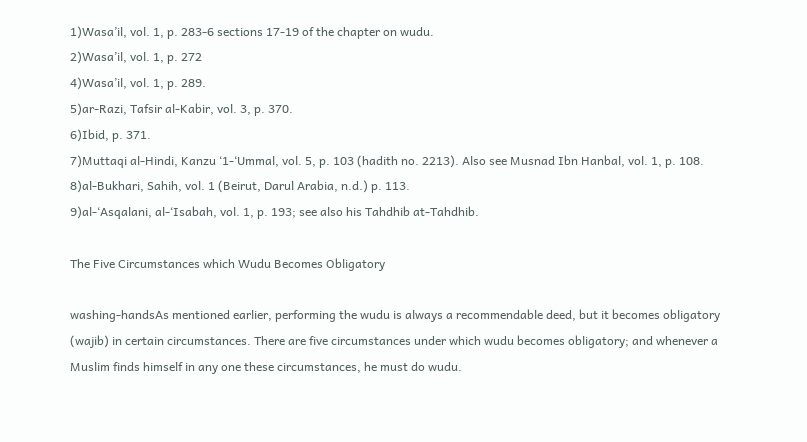1)Wasa’il, vol. 1, p. 283-6 sections 17-19 of the chapter on wudu.
2)Wasa’il, vol. 1, p. 272
4)Wasa’il, vol. 1, p. 289.
5)ar-Razi, Tafsir al-Kabir, vol. 3, p. 370.
6)Ibid, p. 371.
7)Muttaqi al-Hindi, Kanzu ‘1-‘Ummal, vol. 5, p. 103 (hadith no. 2213). Also see Musnad Ibn Hanbal, vol. 1, p. 108.
8)al-Bukhari, Sahih, vol. 1 (Beirut, Darul Arabia, n.d.) p. 113.
9)al-‘Asqalani, al-‘Isabah, vol. 1, p. 193; see also his Tahdhib at-Tahdhib.

The Five Circumstances which Wudu Becomes Obligatory

washing-handsAs mentioned earlier, performing the wudu is always a recommendable deed, but it becomes obligatory (wajib) in certain circumstances. There are five circumstances under which wudu becomes obligatory; and whenever a Muslim finds himself in any one these circumstances, he must do wudu.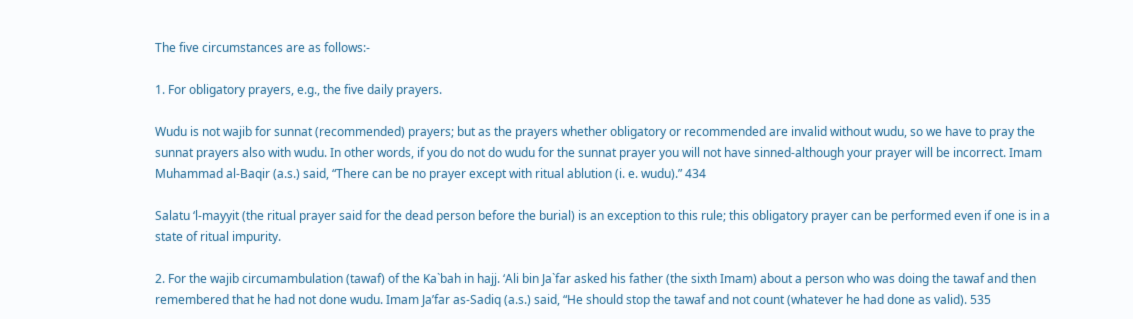The five circumstances are as follows:-

1. For obligatory prayers, e.g., the five daily prayers.

Wudu is not wajib for sunnat (recommended) prayers; but as the prayers whether obligatory or recommended are invalid without wudu, so we have to pray the sunnat prayers also with wudu. In other words, if you do not do wudu for the sunnat prayer you will not have sinned-although your prayer will be incorrect. Imam Muhammad al-Baqir (a.s.) said, “There can be no prayer except with ritual ablution (i. e. wudu).” 434

Salatu ‘l-mayyit (the ritual prayer said for the dead person before the burial) is an exception to this rule; this obligatory prayer can be performed even if one is in a state of ritual impurity.

2. For the wajib circumambulation (tawaf) of the Ka`bah in hajj. ‘Ali bin Ja`far asked his father (the sixth Imam) about a person who was doing the tawaf and then remembered that he had not done wudu. Imam Ja’far as-Sadiq (a.s.) said, “He should stop the tawaf and not count (whatever he had done as valid). 535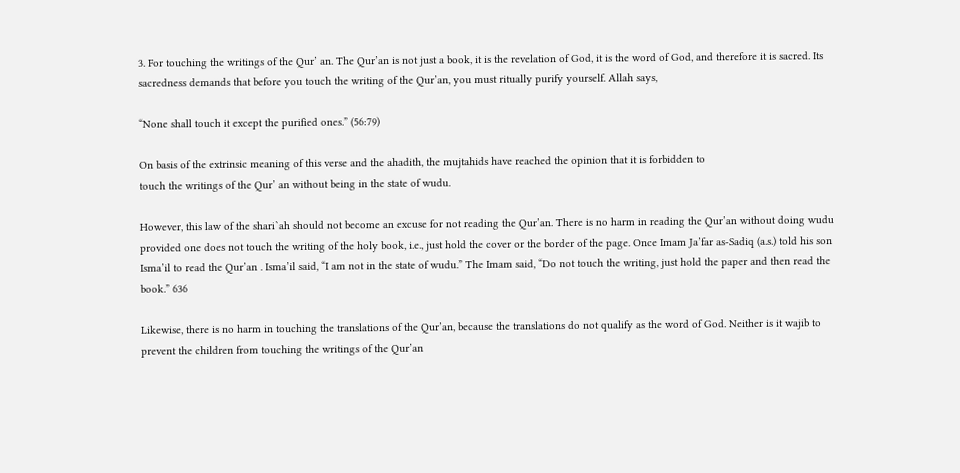3. For touching the writings of the Qur’ an. The Qur’an is not just a book, it is the revelation of God, it is the word of God, and therefore it is sacred. Its sacredness demands that before you touch the writing of the Qur’an, you must ritually purify yourself. Allah says,

“None shall touch it except the purified ones.” (56:79)

On basis of the extrinsic meaning of this verse and the ahadith, the mujtahids have reached the opinion that it is forbidden to
touch the writings of the Qur’ an without being in the state of wudu.

However, this law of the shari`ah should not become an excuse for not reading the Qur’an. There is no harm in reading the Qur’an without doing wudu provided one does not touch the writing of the holy book, i.e., just hold the cover or the border of the page. Once Imam Ja’far as-Sadiq (a.s.) told his son Isma’il to read the Qur’an . Isma’il said, “I am not in the state of wudu.” The Imam said, “Do not touch the writing, just hold the paper and then read the book.” 636

Likewise, there is no harm in touching the translations of the Qur’an, because the translations do not qualify as the word of God. Neither is it wajib to prevent the children from touching the writings of the Qur’an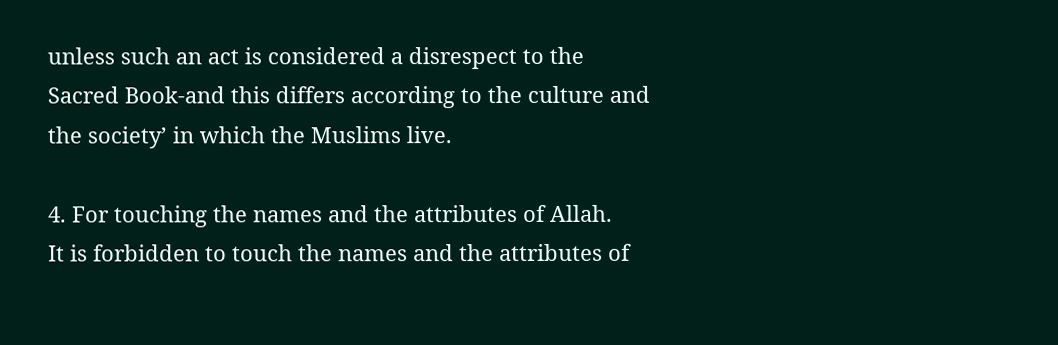unless such an act is considered a disrespect to the Sacred Book-and this differs according to the culture and the society’ in which the Muslims live.

4. For touching the names and the attributes of Allah.
It is forbidden to touch the names and the attributes of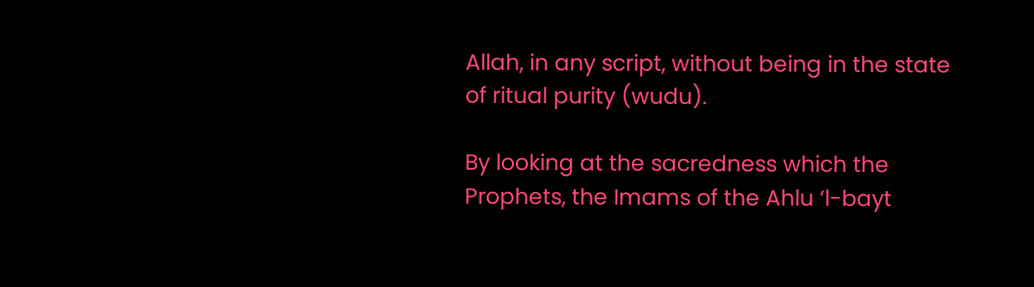Allah, in any script, without being in the state of ritual purity (wudu).

By looking at the sacredness which the Prophets, the Imams of the Ahlu ‘l-bayt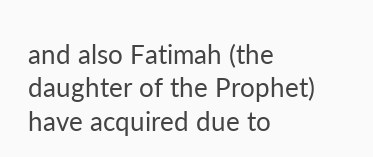and also Fatimah (the daughter of the Prophet) have acquired due to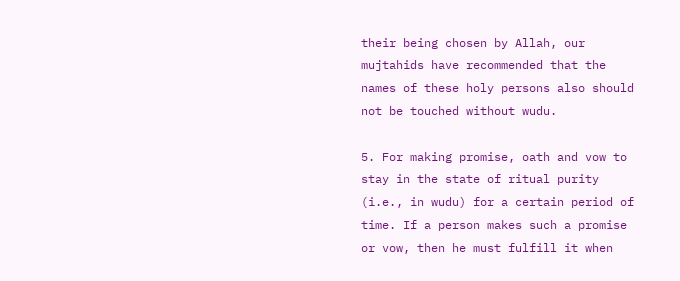their being chosen by Allah, our mujtahids have recommended that the names of these holy persons also should not be touched without wudu.

5. For making promise, oath and vow to stay in the state of ritual purity (i.e., in wudu) for a certain period of time. If a person makes such a promise or vow, then he must fulfill it when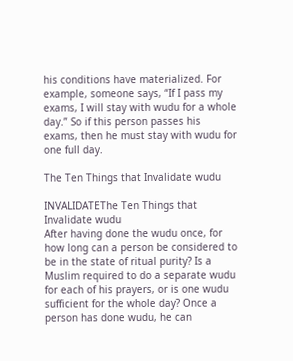his conditions have materialized. For example, someone says, “If I pass my exams, I will stay with wudu for a whole day.” So if this person passes his exams, then he must stay with wudu for one full day.

The Ten Things that Invalidate wudu

INVALIDATEThe Ten Things that Invalidate wudu
After having done the wudu once, for how long can a person be considered to be in the state of ritual purity? Is a Muslim required to do a separate wudu for each of his prayers, or is one wudu sufficient for the whole day? Once a person has done wudu, he can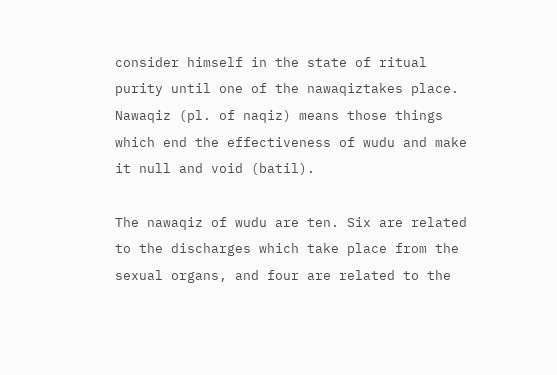consider himself in the state of ritual purity until one of the nawaqiztakes place. Nawaqiz (pl. of naqiz) means those things which end the effectiveness of wudu and make it null and void (batil).

The nawaqiz of wudu are ten. Six are related to the discharges which take place from the sexual organs, and four are related to the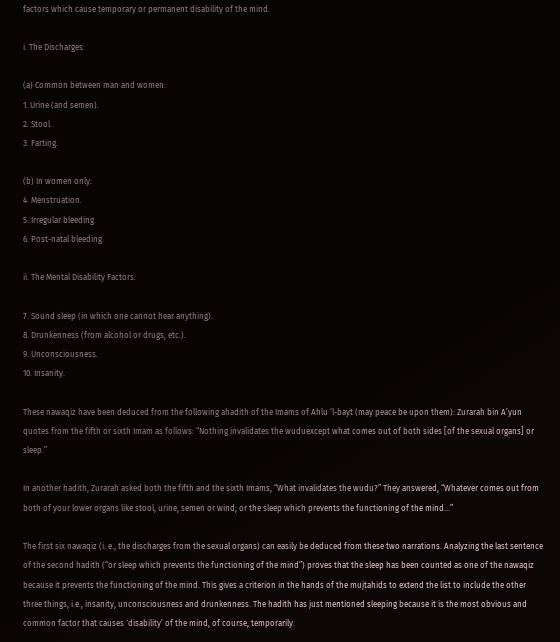factors which cause temporary or permanent disability of the mind.

i. The Discharges:

(a) Common between man and women:
1. Urine (and semen).
2. Stool.
3. Farting.

(b) In women only:
4. Menstruation.
5. Irregular bleeding.
6. Post-natal bleeding.

ii. The Mental Disability Factors:

7. Sound sleep (in which one cannot hear anything).
8. Drunkenness (from alcohol or drugs, etc.).
9. Unconsciousness.
10. Insanity.

These nawaqiz have been deduced from the following ahadith of the Imams of Ahlu ‘l-bayt (may peace be upon them): Zurarah bin A’yun quotes from the fifth or sixth Imam as follows: “Nothing invalidates the wuduexcept what comes out of both sides [of the sexual organs] or sleep.”

In another hadith, Zurarah asked both the fifth and the sixth Imams, “What invalidates the wudu?” They answered, “Whatever comes out from both of your lower organs like stool, urine, semen or wind; or the sleep which prevents the functioning of the mind…”

The first six nawaqiz (i. e., the discharges from the sexual organs) can easily be deduced from these two narrations. Analyzing the last sentence of the second hadith (“or sleep which prevents the functioning of the mind”) proves that the sleep has been counted as one of the nawaqiz because it prevents the functioning of the mind. This gives a criterion in the hands of the mujtahids to extend the list to include the other three things, i.e., insanity, unconsciousness and drunkenness. The hadith has just mentioned sleeping because it is the most obvious and common factor that causes `disability’ of the mind, of course, temporarily.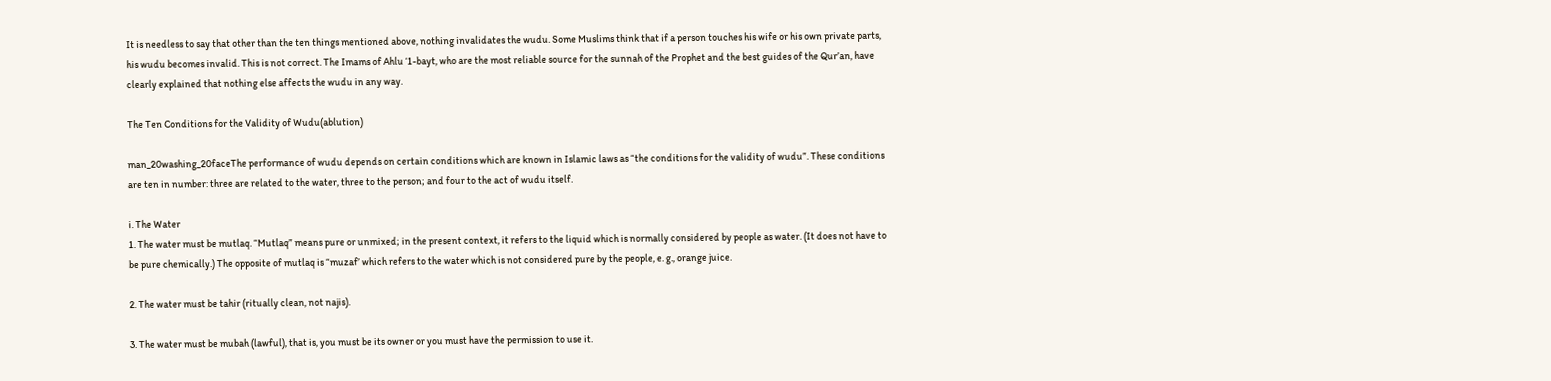It is needless to say that other than the ten things mentioned above, nothing invalidates the wudu. Some Muslims think that if a person touches his wife or his own private parts, his wudu becomes invalid. This is not correct. The Imams of Ahlu ‘1-bayt, who are the most reliable source for the sunnah of the Prophet and the best guides of the Qur’an, have clearly explained that nothing else affects the wudu in any way.

The Ten Conditions for the Validity of Wudu(ablution)

man_20washing_20faceThe performance of wudu depends on certain conditions which are known in Islamic laws as “the conditions for the validity of wudu”. These conditions are ten in number: three are related to the water, three to the person; and four to the act of wudu itself.

i. The Water
1. The water must be mutlaq. “Mutlaq” means pure or unmixed; in the present context, it refers to the liquid which is normally considered by people as water. (It does not have to be pure chemically.) The opposite of mutlaq is “muzaf’ which refers to the water which is not considered pure by the people, e. g., orange juice.

2. The water must be tahir (ritually clean, not najis).

3. The water must be mubah (lawful), that is, you must be its owner or you must have the permission to use it.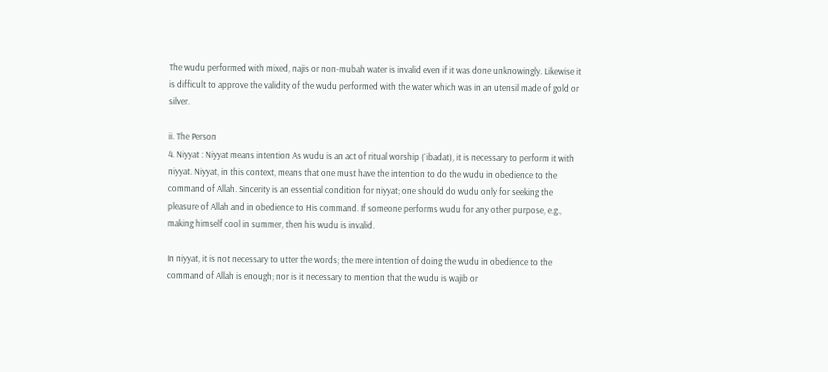The wudu performed with mixed, najis or non-mubah water is invalid even if it was done unknowingly. Likewise it is difficult to approve the validity of the wudu performed with the water which was in an utensil made of gold or silver.

ii. The Person
4. Niyyat : Niyyat means intention As wudu is an act of ritual worship (`ibadat), it is necessary to perform it with niyyat. Niyyat, in this context, means that one must have the intention to do the wudu in obedience to the command of Allah. Sincerity is an essential condition for niyyat; one should do wudu only for seeking the pleasure of Allah and in obedience to His command. If someone performs wudu for any other purpose, e.g., making himself cool in summer, then his wudu is invalid.

In niyyat, it is not necessary to utter the words; the mere intention of doing the wudu in obedience to the command of Allah is enough; nor is it necessary to mention that the wudu is wajib or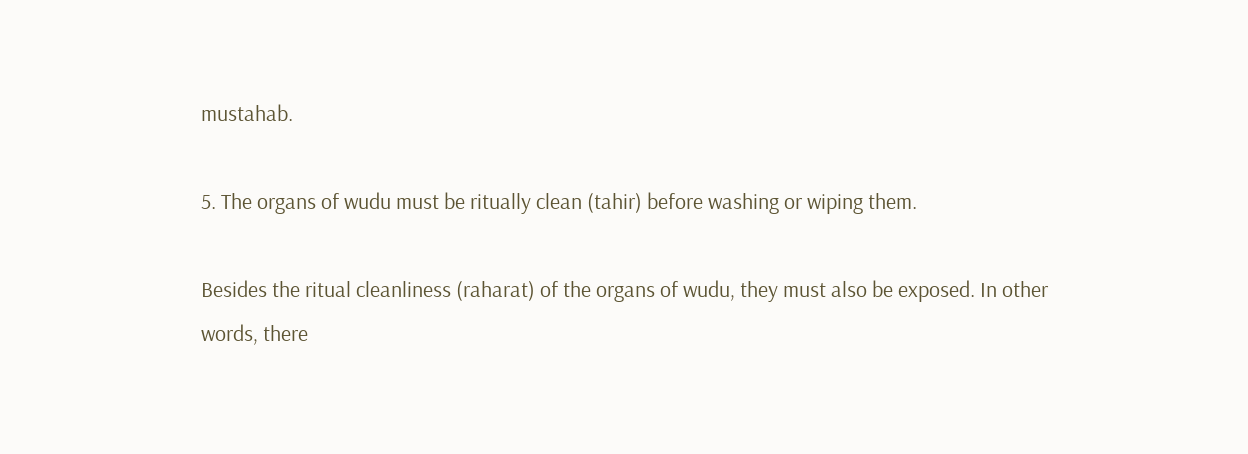mustahab.

5. The organs of wudu must be ritually clean (tahir) before washing or wiping them.

Besides the ritual cleanliness (raharat) of the organs of wudu, they must also be exposed. In other words, there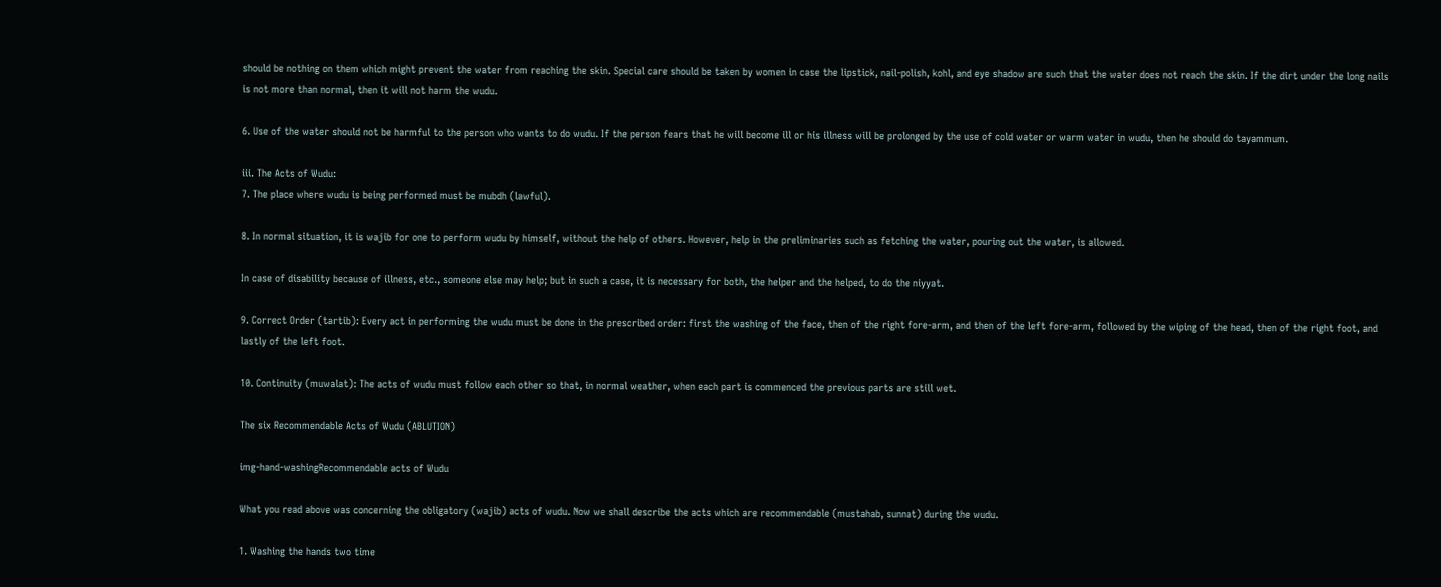should be nothing on them which might prevent the water from reaching the skin. Special care should be taken by women in case the lipstick, nail-polish, kohl, and eye shadow are such that the water does not reach the skin. If the dirt under the long nails is not more than normal, then it will not harm the wudu.

6. Use of the water should not be harmful to the person who wants to do wudu. If the person fears that he will become ill or his illness will be prolonged by the use of cold water or warm water in wudu, then he should do tayammum.

iii. The Acts of Wudu:
7. The place where wudu is being performed must be mubdh (lawful).

8. In normal situation, it is wajib for one to perform wudu by himself, without the help of others. However, help in the preliminaries such as fetching the water, pouring out the water, is allowed.

In case of disability because of illness, etc., someone else may help; but in such a case, it is necessary for both, the helper and the helped, to do the niyyat.

9. Correct Order (tartib): Every act in performing the wudu must be done in the prescribed order: first the washing of the face, then of the right fore-arm, and then of the left fore-arm, followed by the wiping of the head, then of the right foot, and lastly of the left foot.

10. Continuity (muwalat): The acts of wudu must follow each other so that, in normal weather, when each part is commenced the previous parts are still wet.

The six Recommendable Acts of Wudu (ABLUTION)

img-hand-washingRecommendable acts of Wudu

What you read above was concerning the obligatory (wajib) acts of wudu. Now we shall describe the acts which are recommendable (mustahab, sunnat) during the wudu.

1. Washing the hands two time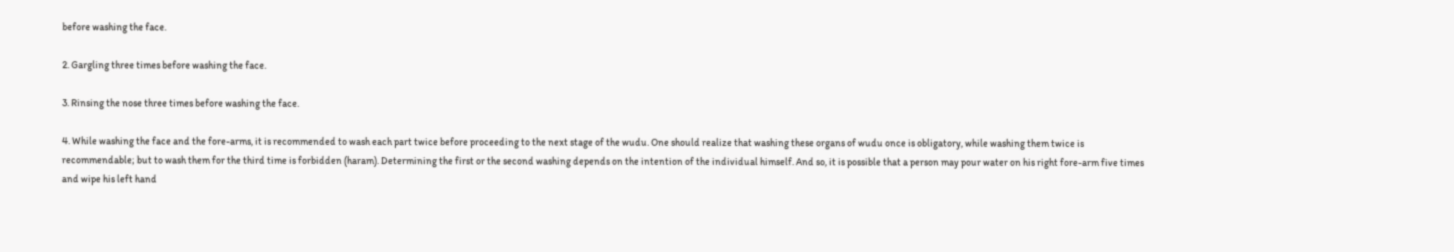before washing the face.

2. Gargling three times before washing the face.

3. Rinsing the nose three times before washing the face.

4. While washing the face and the fore-arms, it is recommended to wash each part twice before proceeding to the next stage of the wudu. One should realize that washing these organs of wudu once is obligatory, while washing them twice is recommendable; but to wash them for the third time is forbidden (haram). Determining the first or the second washing depends on the intention of the individual himself. And so, it is possible that a person may pour water on his right fore-arm five times and wipe his left hand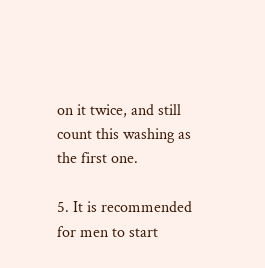on it twice, and still count this washing as the first one.

5. It is recommended for men to start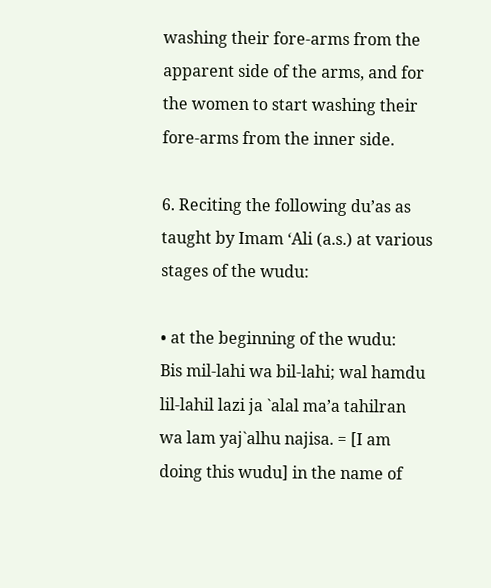washing their fore-arms from the apparent side of the arms, and for the women to start washing their fore-arms from the inner side.

6. Reciting the following du’as as taught by Imam ‘Ali (a.s.) at various stages of the wudu:

• at the beginning of the wudu:
Bis mil-lahi wa bil-lahi; wal hamdu lil-lahil lazi ja `alal ma’a tahilran wa lam yaj`alhu najisa. = [I am doing this wudu] in the name of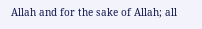Allah and for the sake of Allah; all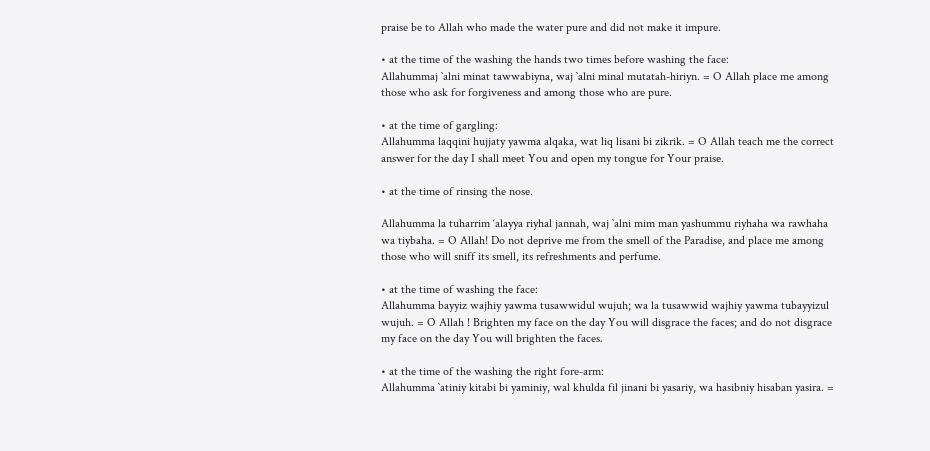praise be to Allah who made the water pure and did not make it impure.

• at the time of the washing the hands two times before washing the face:
Allahummaj `alni minat tawwabiyna, waj `alni minal mutatah-hiriyn. = O Allah place me among those who ask for forgiveness and among those who are pure.

• at the time of gargling:
Allahumma laqqini hujjaty yawma alqaka, wat liq lisani bi zikrik. = O Allah teach me the correct answer for the day I shall meet You and open my tongue for Your praise.

• at the time of rinsing the nose.

Allahumma la tuharrim ‘alayya riyhal jannah, waj `alni mim man yashummu riyhaha wa rawhaha wa tiybaha. = O Allah! Do not deprive me from the smell of the Paradise, and place me among those who will sniff its smell, its refreshments and perfume.

• at the time of washing the face:
Allahumma bayyiz wajhiy yawma tusawwidul wujuh; wa la tusawwid wajhiy yawma tubayyizul wujuh. = O Allah ! Brighten my face on the day You will disgrace the faces; and do not disgrace my face on the day You will brighten the faces.

• at the time of the washing the right fore-arm:
Allahumma `atiniy kitabi bi yaminiy, wal khulda fil jinani bi yasariy, wa hasibniy hisaban yasira. =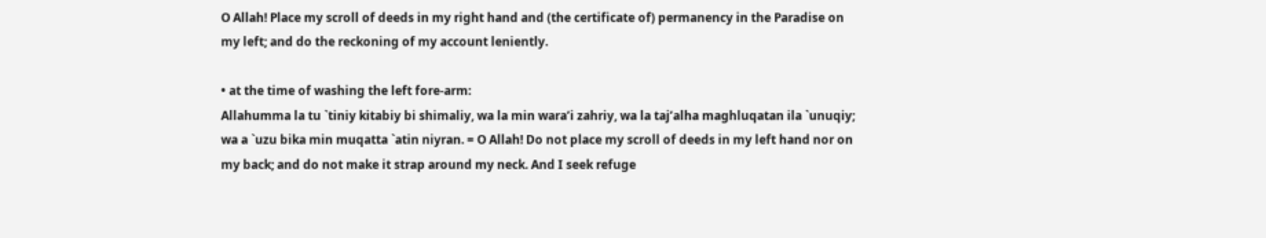O Allah! Place my scroll of deeds in my right hand and (the certificate of) permanency in the Paradise on my left; and do the reckoning of my account leniently.

• at the time of washing the left fore-arm:
Allahumma la tu `tiniy kitabiy bi shimaliy, wa la min wara’i zahriy, wa la taj’alha maghluqatan ila `unuqiy; wa a `uzu bika min muqatta `atin niyran. = O Allah! Do not place my scroll of deeds in my left hand nor on my back; and do not make it strap around my neck. And I seek refuge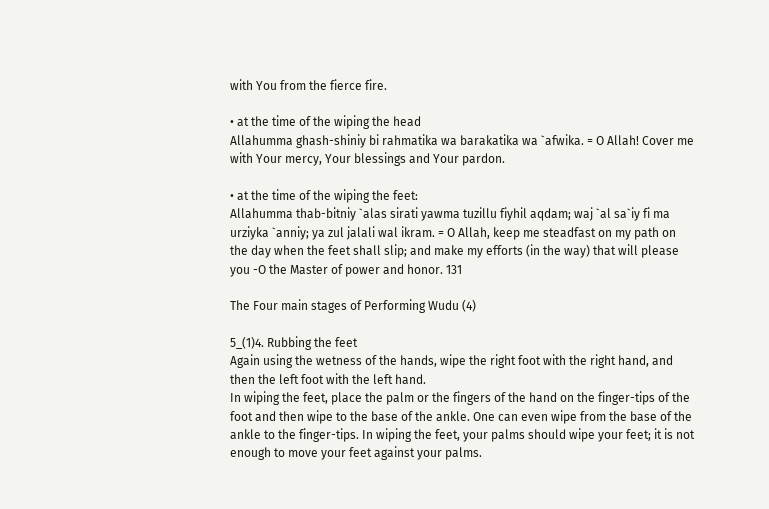with You from the fierce fire.

• at the time of the wiping the head
Allahumma ghash-shiniy bi rahmatika wa barakatika wa `afwika. = O Allah! Cover me with Your mercy, Your blessings and Your pardon.

• at the time of the wiping the feet:
Allahumma thab-bitniy `alas sirati yawma tuzillu fiyhil aqdam; waj `al sa`iy fi ma urziyka `anniy; ya zul jalali wal ikram. = O Allah, keep me steadfast on my path on the day when the feet shall slip; and make my efforts (in the way) that will please you -O the Master of power and honor. 131

The Four main stages of Performing Wudu (4)

5_(1)4. Rubbing the feet
Again using the wetness of the hands, wipe the right foot with the right hand, and then the left foot with the left hand.
In wiping the feet, place the palm or the fingers of the hand on the finger-tips of the foot and then wipe to the base of the ankle. One can even wipe from the base of the ankle to the finger-tips. In wiping the feet, your palms should wipe your feet; it is not enough to move your feet against your palms.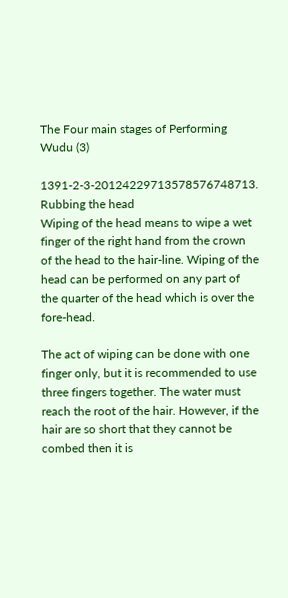The Four main stages of Performing Wudu (3)

1391-2-3-20124229713578576748713. Rubbing the head
Wiping of the head means to wipe a wet finger of the right hand from the crown of the head to the hair-line. Wiping of the head can be performed on any part of the quarter of the head which is over the fore-head.

The act of wiping can be done with one finger only, but it is recommended to use three fingers together. The water must reach the root of the hair. However, if the hair are so short that they cannot be combed then it is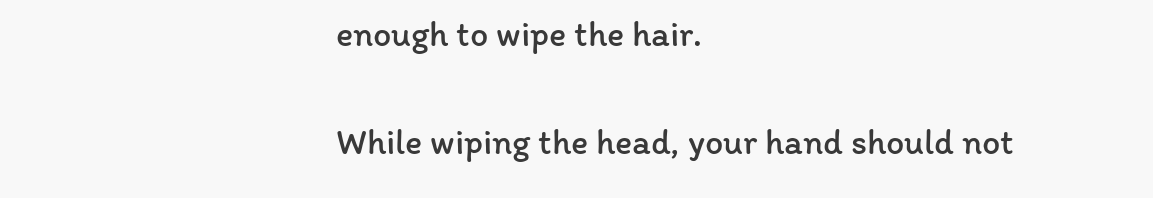enough to wipe the hair.

While wiping the head, your hand should not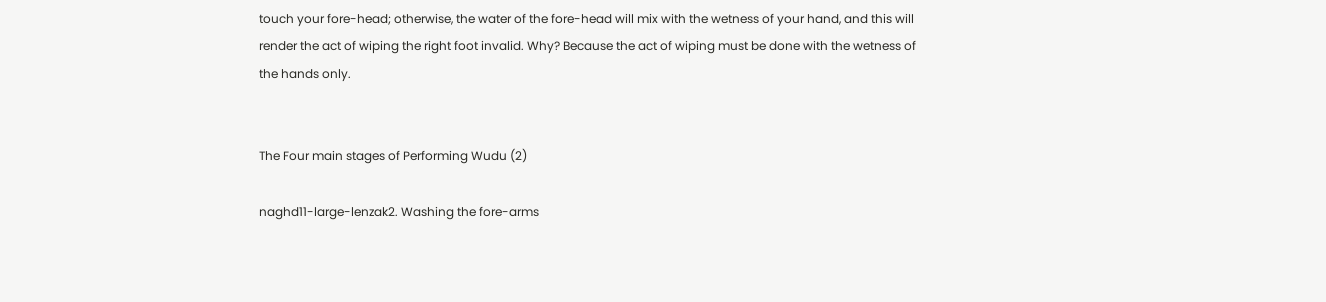touch your fore-head; otherwise, the water of the fore-head will mix with the wetness of your hand, and this will render the act of wiping the right foot invalid. Why? Because the act of wiping must be done with the wetness of the hands only.


The Four main stages of Performing Wudu (2)

naghd11-large-lenzak2. Washing the fore-arms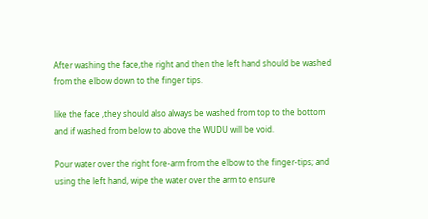After washing the face,the right and then the left hand should be washed from the elbow down to the finger tips.

like the face ,they should also always be washed from top to the bottom and if washed from below to above the WUDU will be void.

Pour water over the right fore-arm from the elbow to the finger-tips; and using the left hand, wipe the water over the arm to ensure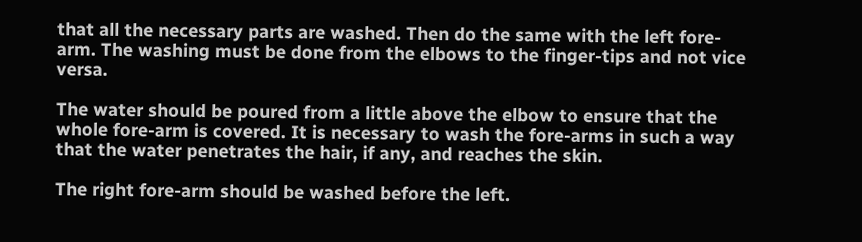that all the necessary parts are washed. Then do the same with the left fore-arm. The washing must be done from the elbows to the finger-tips and not vice versa.

The water should be poured from a little above the elbow to ensure that the whole fore-arm is covered. It is necessary to wash the fore-arms in such a way that the water penetrates the hair, if any, and reaches the skin.

The right fore-arm should be washed before the left.